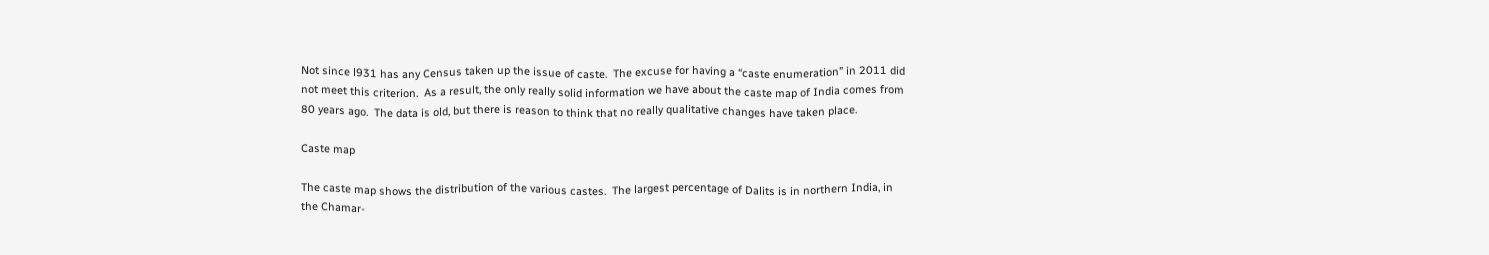Not since l931 has any Census taken up the issue of caste.  The excuse for having a “caste enumeration” in 2011 did not meet this criterion.  As a result, the only really solid information we have about the caste map of India comes from 80 years ago.  The data is old, but there is reason to think that no really qualitative changes have taken place.

Caste map

The caste map shows the distribution of the various castes.  The largest percentage of Dalits is in northern India, in the Chamar-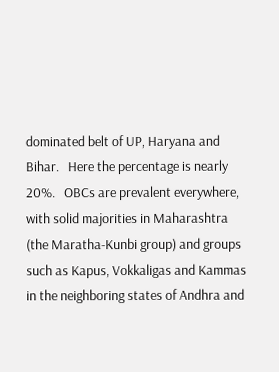dominated belt of UP, Haryana and Bihar.   Here the percentage is nearly 20%.   OBCs are prevalent everywhere, with solid majorities in Maharashtra (the Maratha-Kunbi group) and groups such as Kapus, Vokkaligas and Kammas in the neighboring states of Andhra and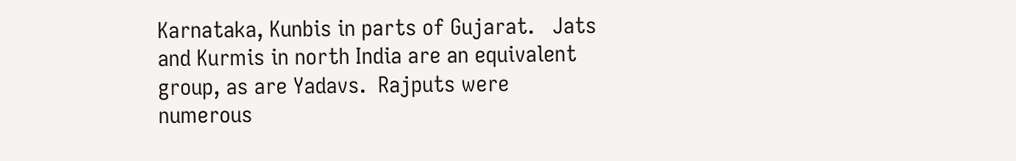Karnataka, Kunbis in parts of Gujarat.   Jats and Kurmis in north India are an equivalent group, as are Yadavs.  Rajputs were numerous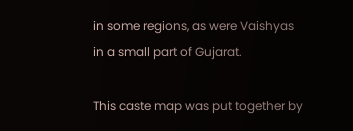in some regions, as were Vaishyas in a small part of Gujarat.

This caste map was put together by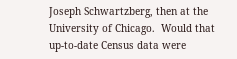Joseph Schwartzberg, then at the University of Chicago.  Would that up-to-date Census data were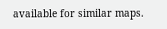available for similar maps.